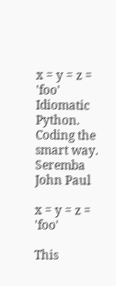x = y = z = 'foo'
Idiomatic Python. Coding the smart way.
Seremba John Paul

x = y = z = 'foo'

This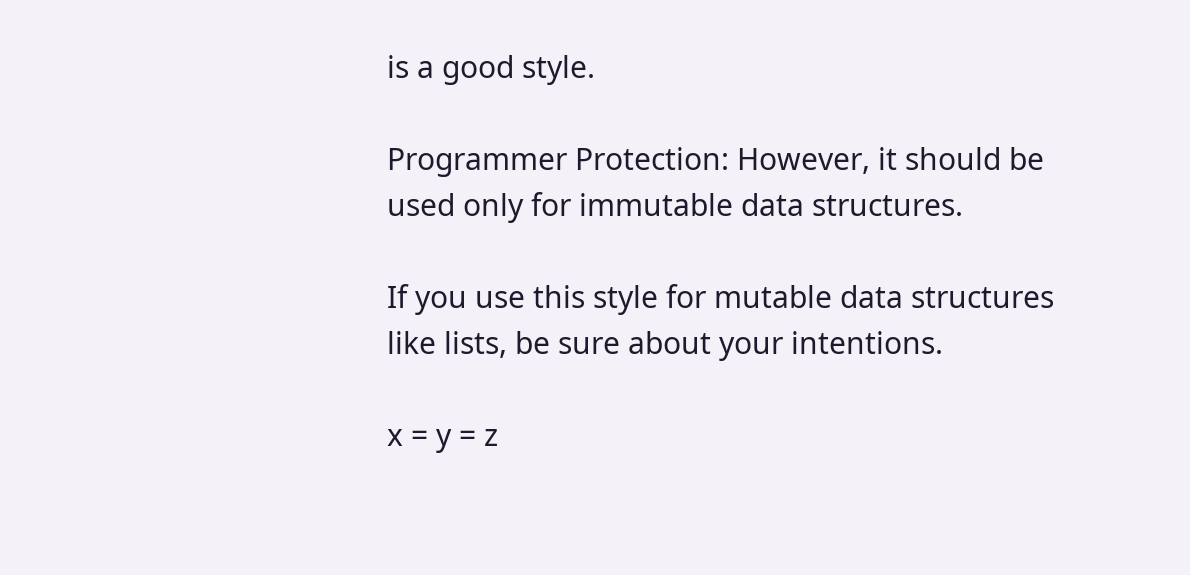is a good style.

Programmer Protection: However, it should be used only for immutable data structures.

If you use this style for mutable data structures like lists, be sure about your intentions.

x = y = z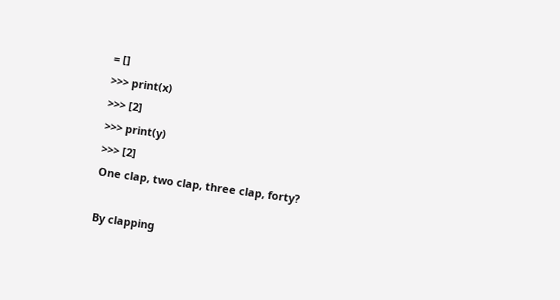= []
>>> print(x)
>>> [2]
>>> print(y)
>>> [2]
One clap, two clap, three clap, forty?

By clapping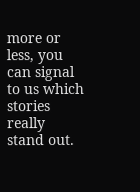more or less, you can signal to us which stories really stand out.